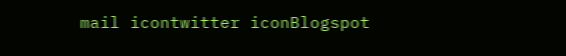mail icontwitter iconBlogspot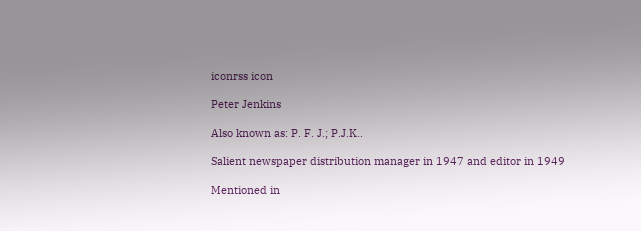iconrss icon

Peter Jenkins

Also known as: P. F. J.; P.J.K..

Salient newspaper distribution manager in 1947 and editor in 1949

Mentioned in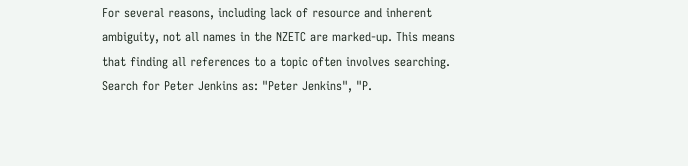For several reasons, including lack of resource and inherent ambiguity, not all names in the NZETC are marked-up. This means that finding all references to a topic often involves searching. Search for Peter Jenkins as: "Peter Jenkins", "P.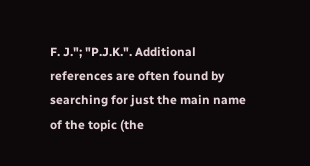F. J."; "P.J.K.". Additional references are often found by searching for just the main name of the topic (the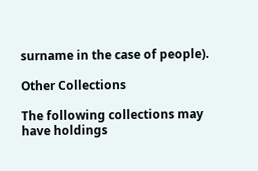surname in the case of people).

Other Collections

The following collections may have holdings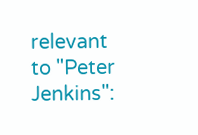relevant to "Peter Jenkins":